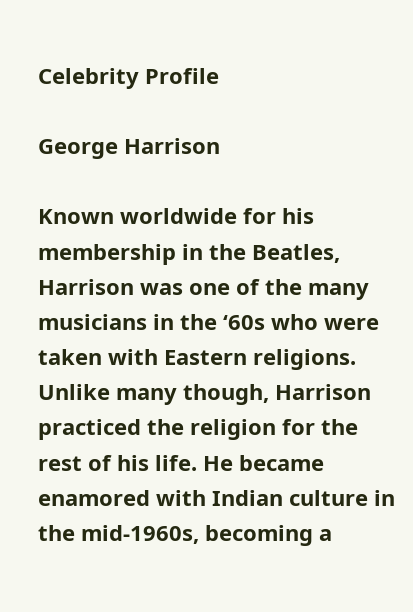Celebrity Profile

George Harrison

Known worldwide for his membership in the Beatles, Harrison was one of the many musicians in the ‘60s who were taken with Eastern religions. Unlike many though, Harrison practiced the religion for the rest of his life. He became enamored with Indian culture in the mid-1960s, becoming a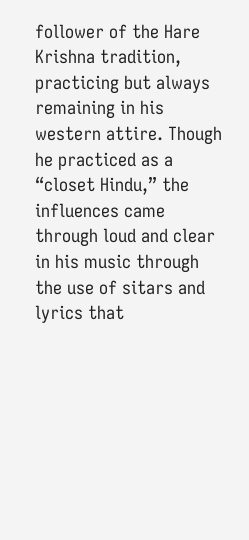follower of the Hare Krishna tradition, practicing but always remaining in his western attire. Though he practiced as a “closet Hindu,” the influences came through loud and clear in his music through the use of sitars and lyrics that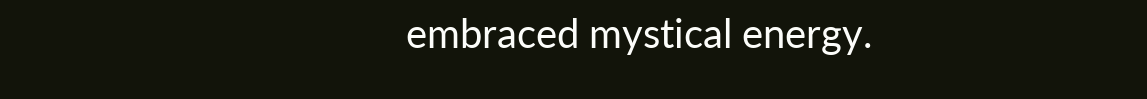embraced mystical energy.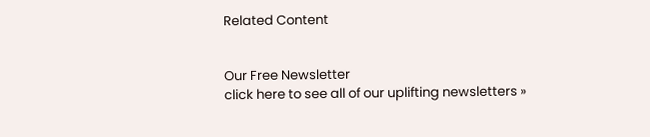Related Content


Our Free Newsletter
click here to see all of our uplifting newsletters »